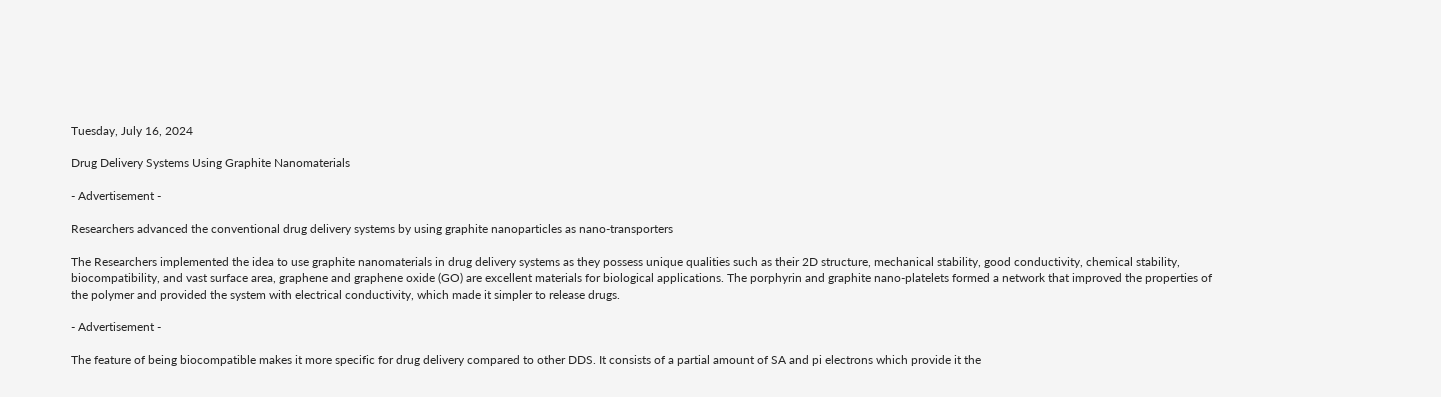Tuesday, July 16, 2024

Drug Delivery Systems Using Graphite Nanomaterials

- Advertisement -

Researchers advanced the conventional drug delivery systems by using graphite nanoparticles as nano-transporters

The Researchers implemented the idea to use graphite nanomaterials in drug delivery systems as they possess unique qualities such as their 2D structure, mechanical stability, good conductivity, chemical stability, biocompatibility, and vast surface area, graphene and graphene oxide (GO) are excellent materials for biological applications. The porphyrin and graphite nano-platelets formed a network that improved the properties of the polymer and provided the system with electrical conductivity, which made it simpler to release drugs.

- Advertisement -

The feature of being biocompatible makes it more specific for drug delivery compared to other DDS. It consists of a partial amount of SA and pi electrons which provide it the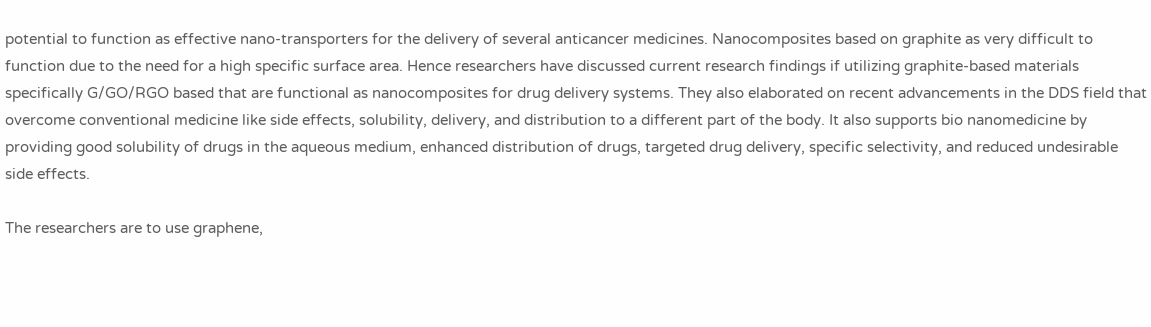potential to function as effective nano-transporters for the delivery of several anticancer medicines. Nanocomposites based on graphite as very difficult to function due to the need for a high specific surface area. Hence researchers have discussed current research findings if utilizing graphite-based materials specifically G/GO/RGO based that are functional as nanocomposites for drug delivery systems. They also elaborated on recent advancements in the DDS field that overcome conventional medicine like side effects, solubility, delivery, and distribution to a different part of the body. It also supports bio nanomedicine by providing good solubility of drugs in the aqueous medium, enhanced distribution of drugs, targeted drug delivery, specific selectivity, and reduced undesirable side effects.

The researchers are to use graphene,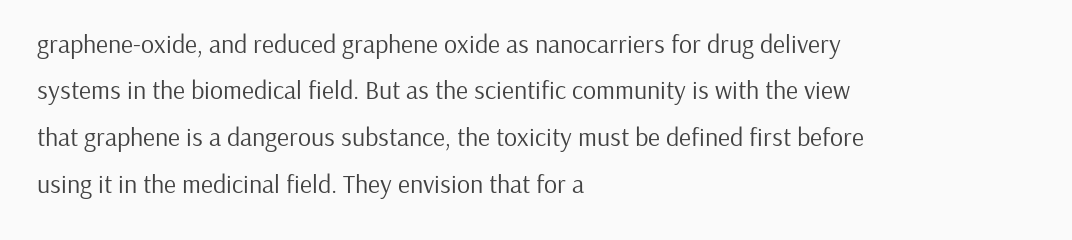graphene-oxide, and reduced graphene oxide as nanocarriers for drug delivery systems in the biomedical field. But as the scientific community is with the view that graphene is a dangerous substance, the toxicity must be defined first before using it in the medicinal field. They envision that for a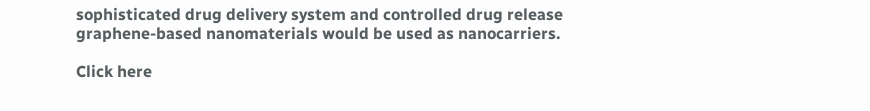sophisticated drug delivery system and controlled drug release graphene-based nanomaterials would be used as nanocarriers.

Click here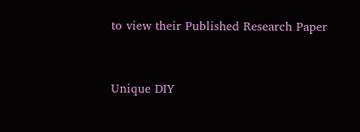to view their Published Research Paper


Unique DIY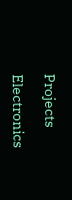Projects

Electronics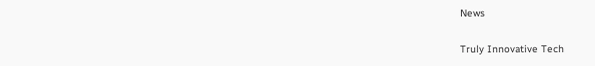News

Truly Innovative Tech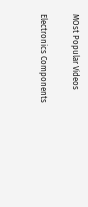MOst Popular Videos

Electronics Components